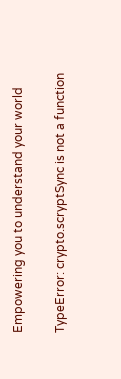Empowering you to understand your world

TypeError: crypto.scryptSync is not a function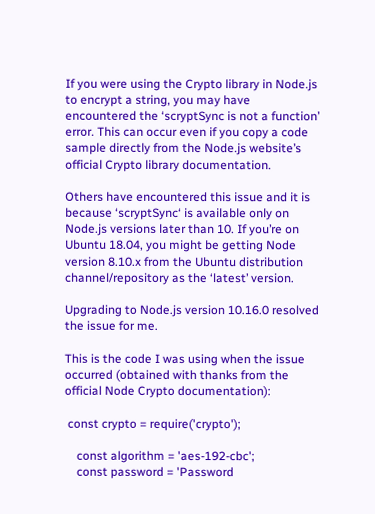If you were using the Crypto library in Node.js to encrypt a string, you may have encountered the ‘scryptSync is not a function’ error. This can occur even if you copy a code sample directly from the Node.js website’s official Crypto library documentation.

Others have encountered this issue and it is because ‘scryptSync‘ is available only on Node.js versions later than 10. If you’re on Ubuntu 18.04, you might be getting Node version 8.10.x from the Ubuntu distribution channel/repository as the ‘latest’ version.

Upgrading to Node.js version 10.16.0 resolved the issue for me.

This is the code I was using when the issue occurred (obtained with thanks from the official Node Crypto documentation):

 const crypto = require('crypto');

    const algorithm = 'aes-192-cbc';
    const password = 'Password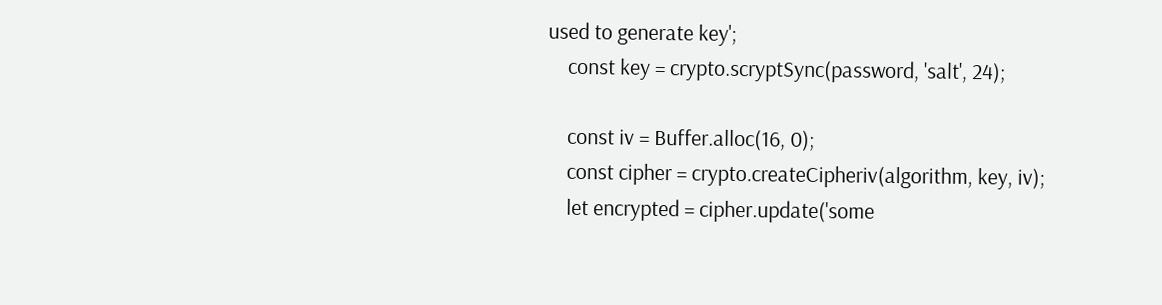used to generate key';
    const key = crypto.scryptSync(password, 'salt', 24);

    const iv = Buffer.alloc(16, 0);
    const cipher = crypto.createCipheriv(algorithm, key, iv);
    let encrypted = cipher.update('some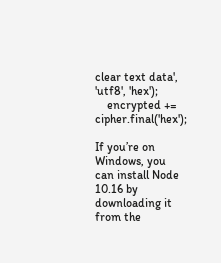clear text data', 'utf8', 'hex');
    encrypted += cipher.final('hex');

If you’re on Windows, you can install Node 10.16 by downloading it from the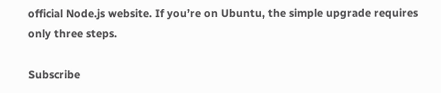official Node.js website. If you’re on Ubuntu, the simple upgrade requires only three steps.

Subscribe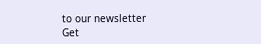to our newsletter
Get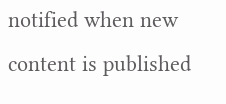notified when new content is published